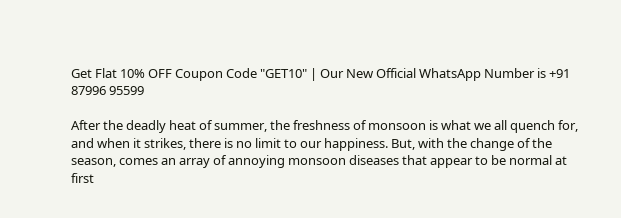Get Flat 10% OFF Coupon Code "GET10" | Our New Official WhatsApp Number is +91 87996 95599

After the deadly heat of summer, the freshness of monsoon is what we all quench for, and when it strikes, there is no limit to our happiness. But, with the change of the season, comes an array of annoying monsoon diseases that appear to be normal at first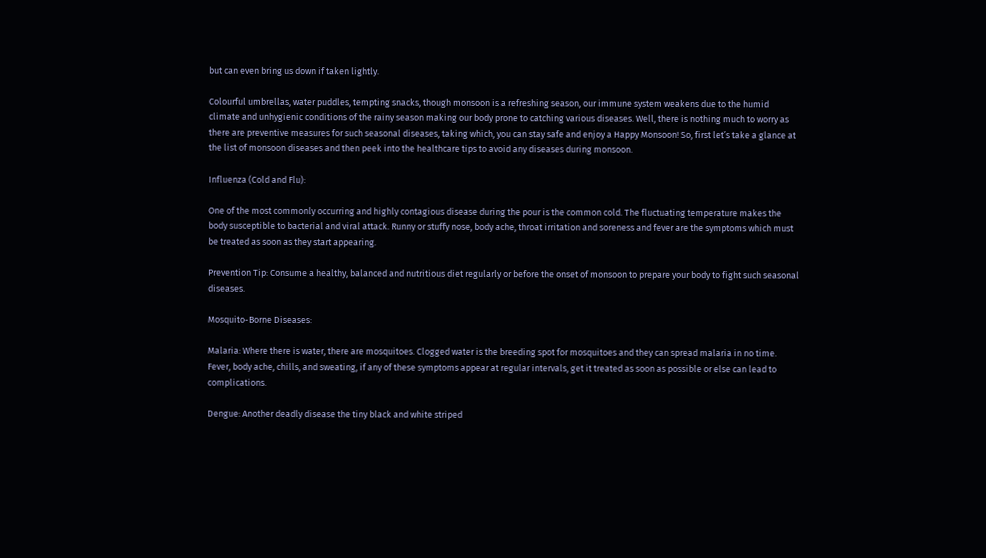but can even bring us down if taken lightly.

Colourful umbrellas, water puddles, tempting snacks, though monsoon is a refreshing season, our immune system weakens due to the humid climate and unhygienic conditions of the rainy season making our body prone to catching various diseases. Well, there is nothing much to worry as there are preventive measures for such seasonal diseases, taking which, you can stay safe and enjoy a Happy Monsoon! So, first let’s take a glance at the list of monsoon diseases and then peek into the healthcare tips to avoid any diseases during monsoon.

Influenza (Cold and Flu):

One of the most commonly occurring and highly contagious disease during the pour is the common cold. The fluctuating temperature makes the body susceptible to bacterial and viral attack. Runny or stuffy nose, body ache, throat irritation and soreness and fever are the symptoms which must be treated as soon as they start appearing.

Prevention Tip: Consume a healthy, balanced and nutritious diet regularly or before the onset of monsoon to prepare your body to fight such seasonal diseases.

Mosquito-Borne Diseases:

Malaria: Where there is water, there are mosquitoes. Clogged water is the breeding spot for mosquitoes and they can spread malaria in no time. Fever, body ache, chills, and sweating, if any of these symptoms appear at regular intervals, get it treated as soon as possible or else can lead to complications.

Dengue: Another deadly disease the tiny black and white striped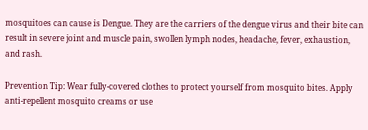mosquitoes can cause is Dengue. They are the carriers of the dengue virus and their bite can result in severe joint and muscle pain, swollen lymph nodes, headache, fever, exhaustion, and rash.

Prevention Tip: Wear fully-covered clothes to protect yourself from mosquito bites. Apply anti-repellent mosquito creams or use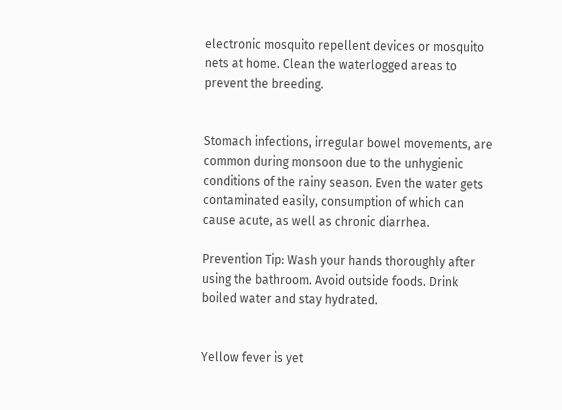electronic mosquito repellent devices or mosquito nets at home. Clean the waterlogged areas to prevent the breeding.


Stomach infections, irregular bowel movements, are common during monsoon due to the unhygienic conditions of the rainy season. Even the water gets contaminated easily, consumption of which can cause acute, as well as chronic diarrhea.

Prevention Tip: Wash your hands thoroughly after using the bathroom. Avoid outside foods. Drink boiled water and stay hydrated.


Yellow fever is yet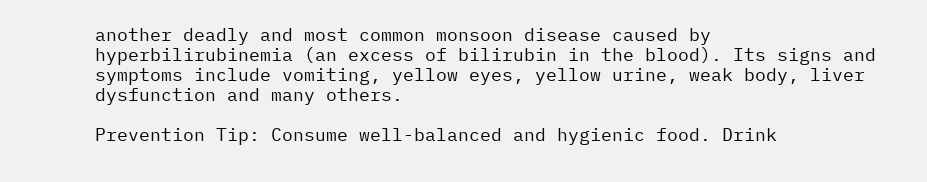another deadly and most common monsoon disease caused by hyperbilirubinemia (an excess of bilirubin in the blood). Its signs and symptoms include vomiting, yellow eyes, yellow urine, weak body, liver dysfunction and many others.

Prevention Tip: Consume well-balanced and hygienic food. Drink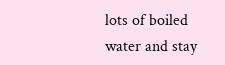lots of boiled water and stay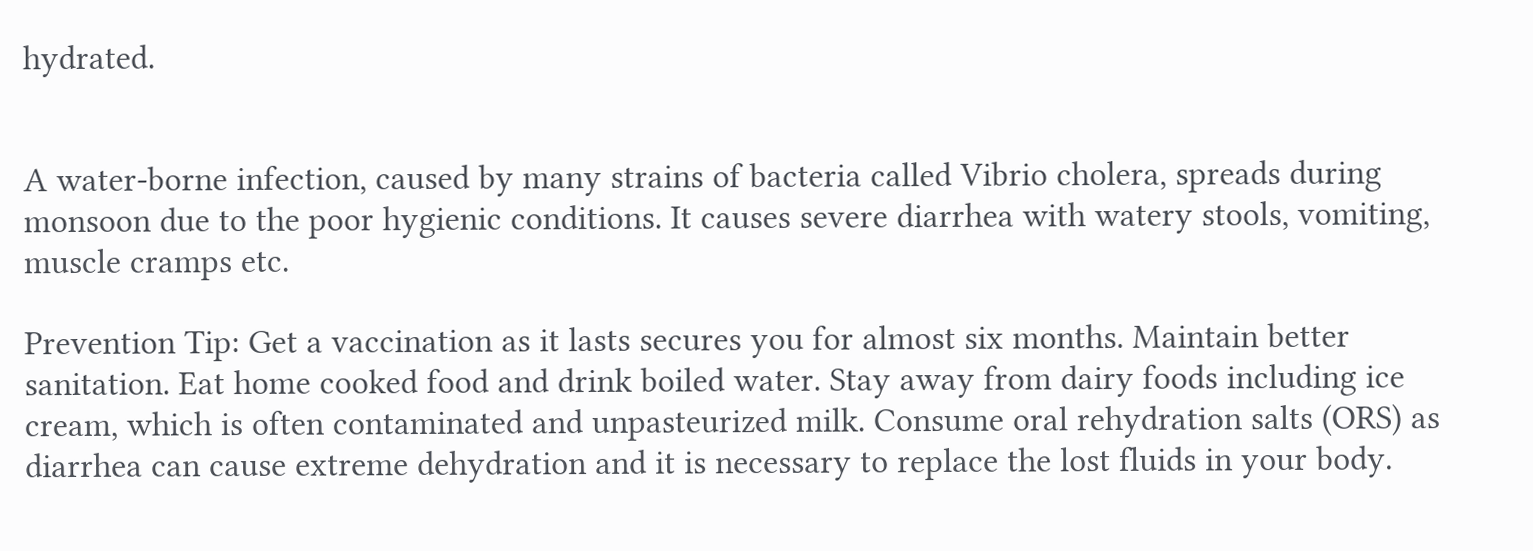hydrated.


A water-borne infection, caused by many strains of bacteria called Vibrio cholera, spreads during monsoon due to the poor hygienic conditions. It causes severe diarrhea with watery stools, vomiting, muscle cramps etc.

Prevention Tip: Get a vaccination as it lasts secures you for almost six months. Maintain better sanitation. Eat home cooked food and drink boiled water. Stay away from dairy foods including ice cream, which is often contaminated and unpasteurized milk. Consume oral rehydration salts (ORS) as diarrhea can cause extreme dehydration and it is necessary to replace the lost fluids in your body.